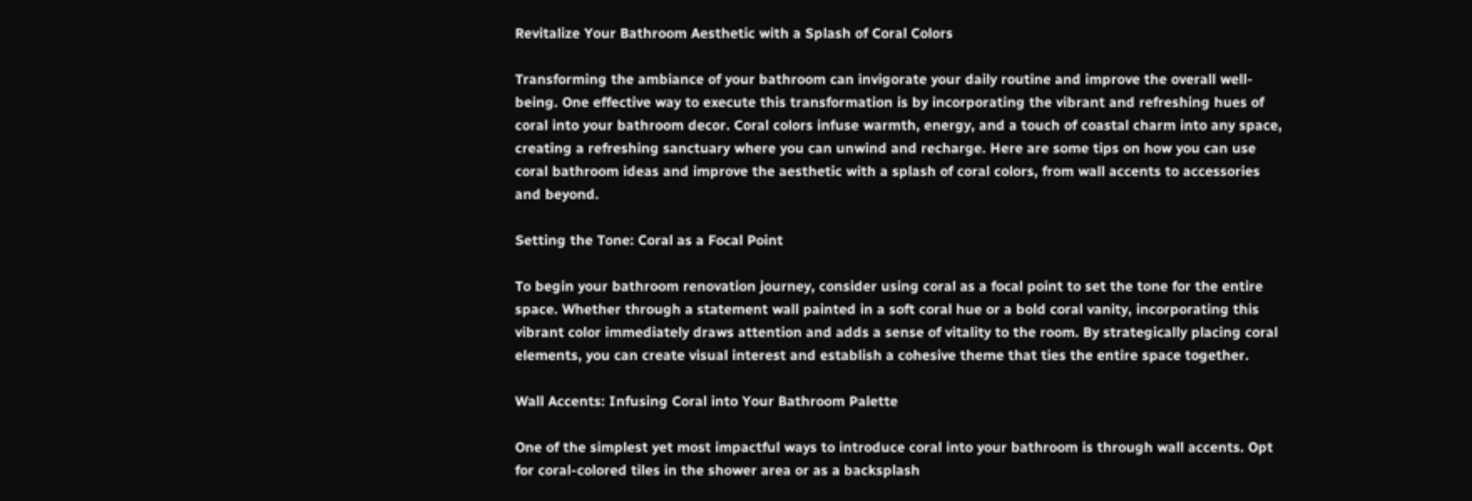Revitalize Your Bathroom Aesthetic with a Splash of Coral Colors

Transforming the ambiance of your bathroom can invigorate your daily routine and improve the overall well-being. One effective way to execute this transformation is by incorporating the vibrant and refreshing hues of coral into your bathroom decor. Coral colors infuse warmth, energy, and a touch of coastal charm into any space, creating a refreshing sanctuary where you can unwind and recharge. Here are some tips on how you can use coral bathroom ideas and improve the aesthetic with a splash of coral colors, from wall accents to accessories and beyond.

Setting the Tone: Coral as a Focal Point

To begin your bathroom renovation journey, consider using coral as a focal point to set the tone for the entire space. Whether through a statement wall painted in a soft coral hue or a bold coral vanity, incorporating this vibrant color immediately draws attention and adds a sense of vitality to the room. By strategically placing coral elements, you can create visual interest and establish a cohesive theme that ties the entire space together.

Wall Accents: Infusing Coral into Your Bathroom Palette

One of the simplest yet most impactful ways to introduce coral into your bathroom is through wall accents. Opt for coral-colored tiles in the shower area or as a backsplash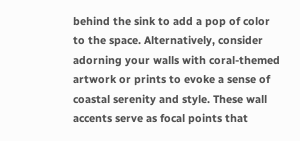behind the sink to add a pop of color to the space. Alternatively, consider adorning your walls with coral-themed artwork or prints to evoke a sense of coastal serenity and style. These wall accents serve as focal points that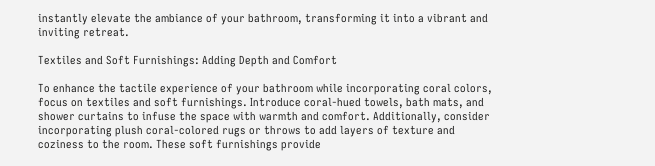instantly elevate the ambiance of your bathroom, transforming it into a vibrant and inviting retreat.

Textiles and Soft Furnishings: Adding Depth and Comfort

To enhance the tactile experience of your bathroom while incorporating coral colors, focus on textiles and soft furnishings. Introduce coral-hued towels, bath mats, and shower curtains to infuse the space with warmth and comfort. Additionally, consider incorporating plush coral-colored rugs or throws to add layers of texture and coziness to the room. These soft furnishings provide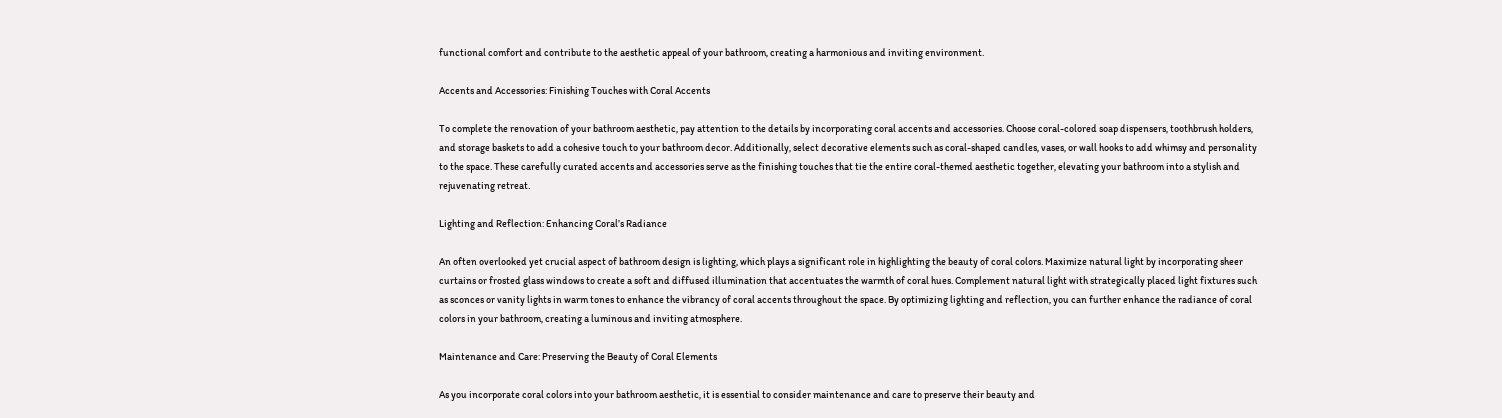functional comfort and contribute to the aesthetic appeal of your bathroom, creating a harmonious and inviting environment.

Accents and Accessories: Finishing Touches with Coral Accents

To complete the renovation of your bathroom aesthetic, pay attention to the details by incorporating coral accents and accessories. Choose coral-colored soap dispensers, toothbrush holders, and storage baskets to add a cohesive touch to your bathroom decor. Additionally, select decorative elements such as coral-shaped candles, vases, or wall hooks to add whimsy and personality to the space. These carefully curated accents and accessories serve as the finishing touches that tie the entire coral-themed aesthetic together, elevating your bathroom into a stylish and rejuvenating retreat.

Lighting and Reflection: Enhancing Coral’s Radiance

An often overlooked yet crucial aspect of bathroom design is lighting, which plays a significant role in highlighting the beauty of coral colors. Maximize natural light by incorporating sheer curtains or frosted glass windows to create a soft and diffused illumination that accentuates the warmth of coral hues. Complement natural light with strategically placed light fixtures such as sconces or vanity lights in warm tones to enhance the vibrancy of coral accents throughout the space. By optimizing lighting and reflection, you can further enhance the radiance of coral colors in your bathroom, creating a luminous and inviting atmosphere.

Maintenance and Care: Preserving the Beauty of Coral Elements

As you incorporate coral colors into your bathroom aesthetic, it is essential to consider maintenance and care to preserve their beauty and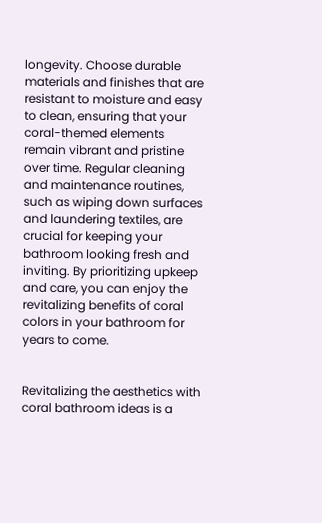longevity. Choose durable materials and finishes that are resistant to moisture and easy to clean, ensuring that your coral-themed elements remain vibrant and pristine over time. Regular cleaning and maintenance routines, such as wiping down surfaces and laundering textiles, are crucial for keeping your bathroom looking fresh and inviting. By prioritizing upkeep and care, you can enjoy the revitalizing benefits of coral colors in your bathroom for years to come.


Revitalizing the aesthetics with coral bathroom ideas is a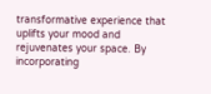transformative experience that uplifts your mood and rejuvenates your space. By incorporating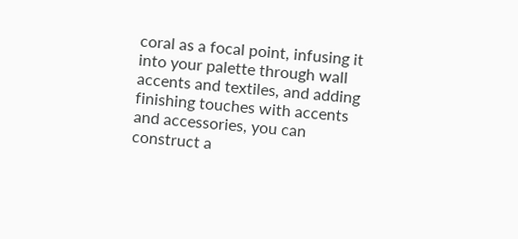coral as a focal point, infusing it into your palette through wall accents and textiles, and adding finishing touches with accents and accessories, you can construct a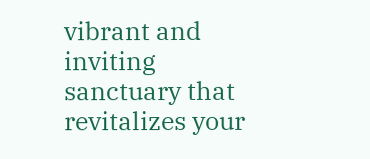vibrant and inviting sanctuary that revitalizes your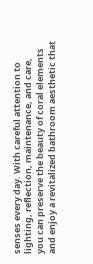senses every day. With careful attention to lighting, reflection, maintenance, and care, you can preserve the beauty of coral elements and enjoy a revitalized bathroom aesthetic that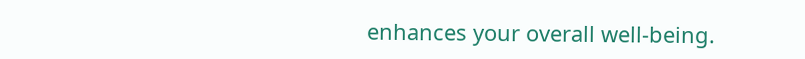enhances your overall well-being.